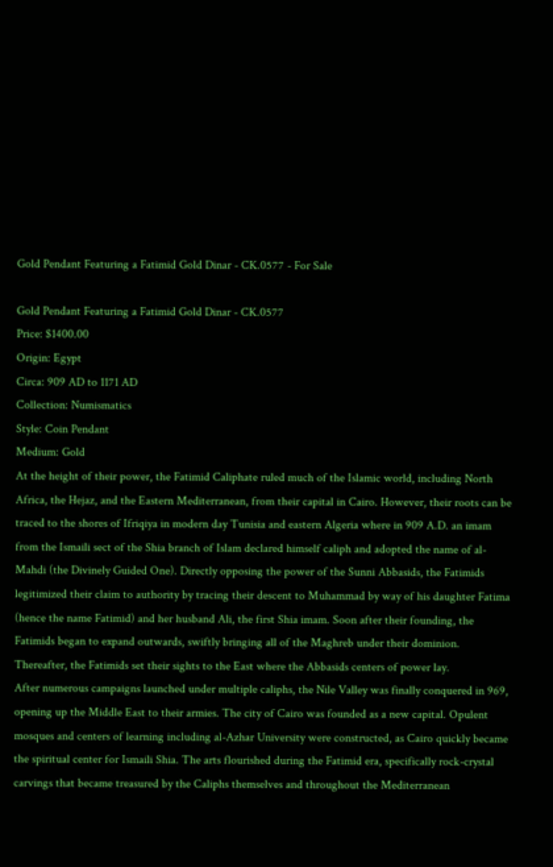Gold Pendant Featuring a Fatimid Gold Dinar - CK.0577 - For Sale

Gold Pendant Featuring a Fatimid Gold Dinar - CK.0577
Price: $1400.00
Origin: Egypt
Circa: 909 AD to 1171 AD
Collection: Numismatics
Style: Coin Pendant
Medium: Gold
At the height of their power, the Fatimid Caliphate ruled much of the Islamic world, including North Africa, the Hejaz, and the Eastern Mediterranean, from their capital in Cairo. However, their roots can be traced to the shores of Ifriqiya in modern day Tunisia and eastern Algeria where in 909 A.D. an imam from the Ismaili sect of the Shia branch of Islam declared himself caliph and adopted the name of al-Mahdi (the Divinely Guided One). Directly opposing the power of the Sunni Abbasids, the Fatimids legitimized their claim to authority by tracing their descent to Muhammad by way of his daughter Fatima (hence the name Fatimid) and her husband Ali, the first Shia imam. Soon after their founding, the Fatimids began to expand outwards, swiftly bringing all of the Maghreb under their dominion. Thereafter, the Fatimids set their sights to the East where the Abbasids centers of power lay.
After numerous campaigns launched under multiple caliphs, the Nile Valley was finally conquered in 969, opening up the Middle East to their armies. The city of Cairo was founded as a new capital. Opulent mosques and centers of learning including al-Azhar University were constructed, as Cairo quickly became the spiritual center for Ismaili Shia. The arts flourished during the Fatimid era, specifically rock-crystal carvings that became treasured by the Caliphs themselves and throughout the Mediterranean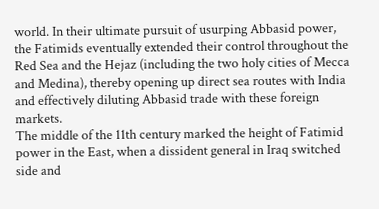world. In their ultimate pursuit of usurping Abbasid power, the Fatimids eventually extended their control throughout the Red Sea and the Hejaz (including the two holy cities of Mecca and Medina), thereby opening up direct sea routes with India and effectively diluting Abbasid trade with these foreign markets.
The middle of the 11th century marked the height of Fatimid power in the East, when a dissident general in Iraq switched side and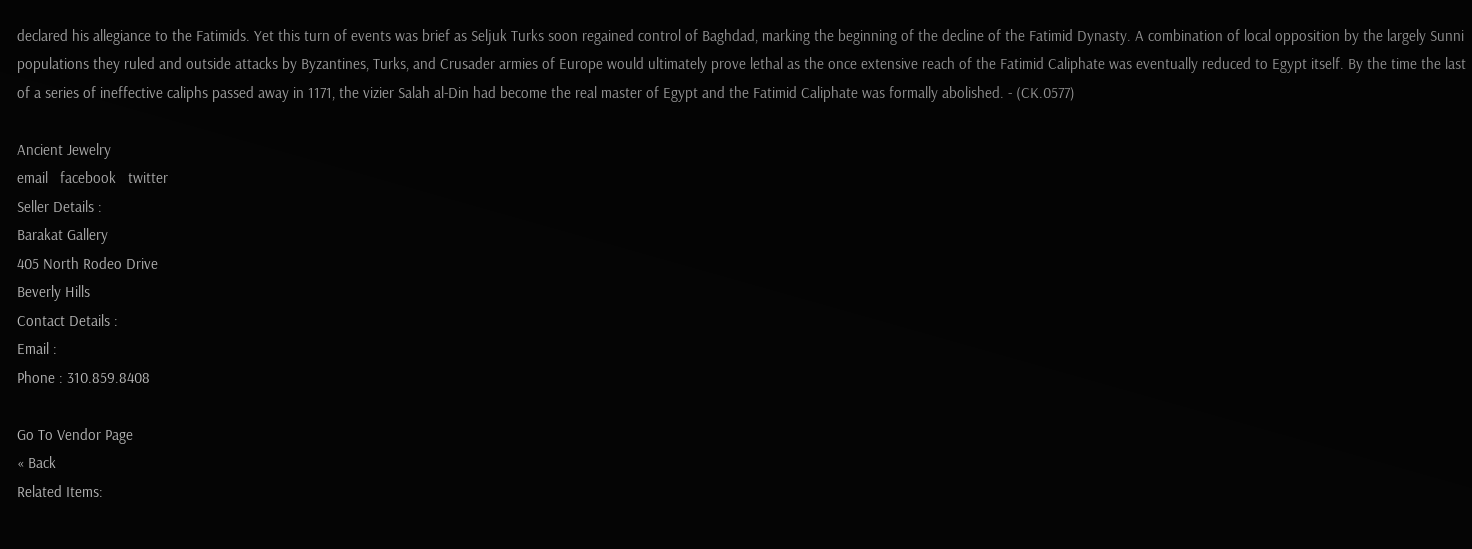declared his allegiance to the Fatimids. Yet this turn of events was brief as Seljuk Turks soon regained control of Baghdad, marking the beginning of the decline of the Fatimid Dynasty. A combination of local opposition by the largely Sunni populations they ruled and outside attacks by Byzantines, Turks, and Crusader armies of Europe would ultimately prove lethal as the once extensive reach of the Fatimid Caliphate was eventually reduced to Egypt itself. By the time the last of a series of ineffective caliphs passed away in 1171, the vizier Salah al-Din had become the real master of Egypt and the Fatimid Caliphate was formally abolished. - (CK.0577)

Ancient Jewelry
email   facebook   twitter
Seller Details :
Barakat Gallery
405 North Rodeo Drive
Beverly Hills
Contact Details :
Email :
Phone : 310.859.8408

Go To Vendor Page
« Back
Related Items: